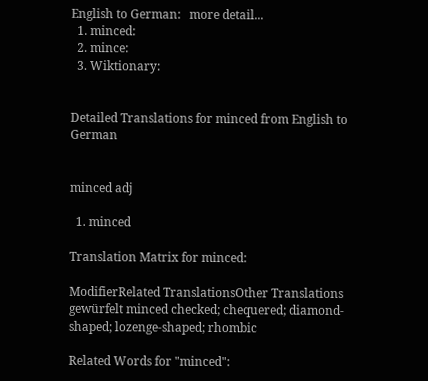English to German:   more detail...
  1. minced:
  2. mince:
  3. Wiktionary:


Detailed Translations for minced from English to German


minced adj

  1. minced

Translation Matrix for minced:

ModifierRelated TranslationsOther Translations
gewürfelt minced checked; chequered; diamond-shaped; lozenge-shaped; rhombic

Related Words for "minced":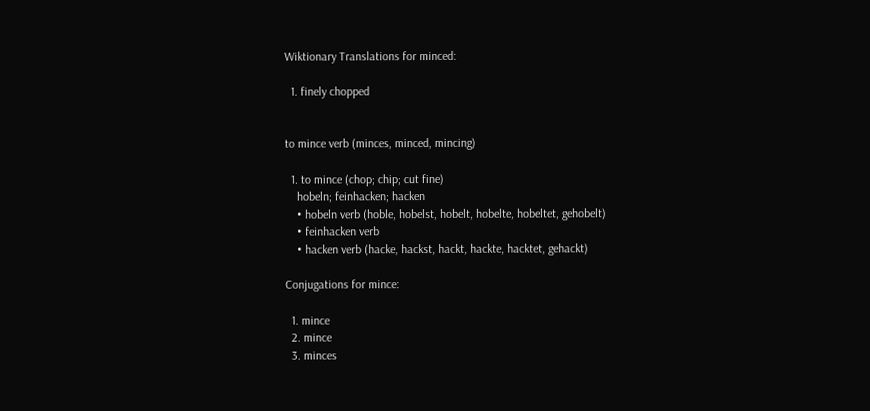Wiktionary Translations for minced:

  1. finely chopped


to mince verb (minces, minced, mincing)

  1. to mince (chop; chip; cut fine)
    hobeln; feinhacken; hacken
    • hobeln verb (hoble, hobelst, hobelt, hobelte, hobeltet, gehobelt)
    • feinhacken verb
    • hacken verb (hacke, hackst, hackt, hackte, hacktet, gehackt)

Conjugations for mince:

  1. mince
  2. mince
  3. minces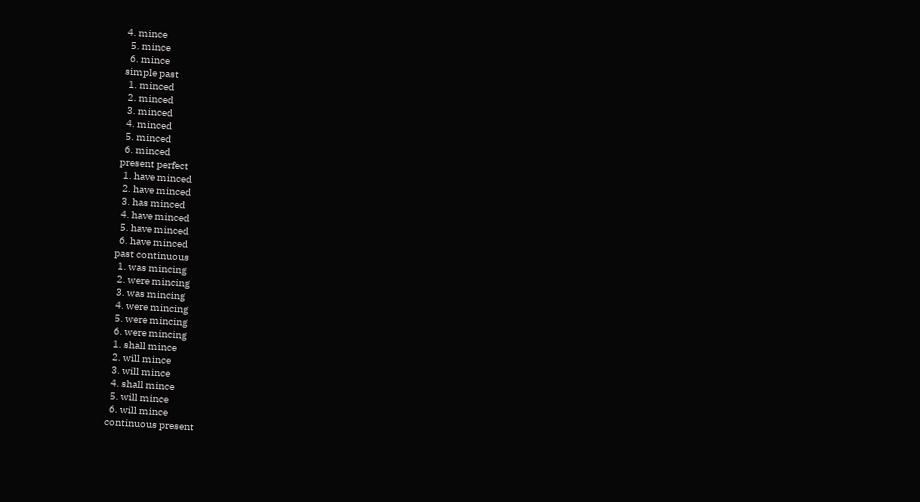4. mince
  5. mince
  6. mince
simple past
  1. minced
  2. minced
  3. minced
  4. minced
  5. minced
  6. minced
present perfect
  1. have minced
  2. have minced
  3. has minced
  4. have minced
  5. have minced
  6. have minced
past continuous
  1. was mincing
  2. were mincing
  3. was mincing
  4. were mincing
  5. were mincing
  6. were mincing
  1. shall mince
  2. will mince
  3. will mince
  4. shall mince
  5. will mince
  6. will mince
continuous present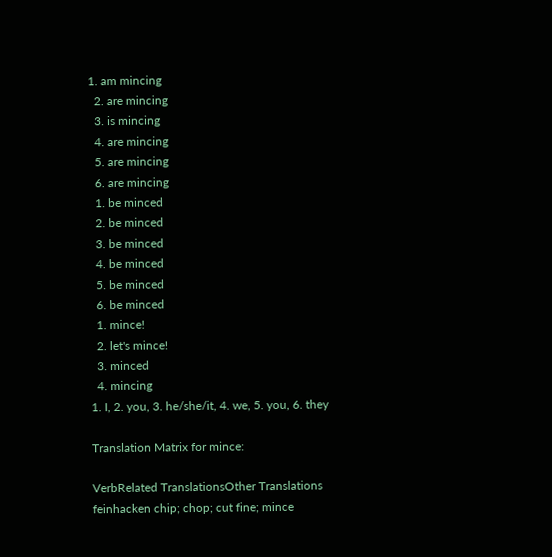1. am mincing
  2. are mincing
  3. is mincing
  4. are mincing
  5. are mincing
  6. are mincing
  1. be minced
  2. be minced
  3. be minced
  4. be minced
  5. be minced
  6. be minced
  1. mince!
  2. let's mince!
  3. minced
  4. mincing
1. I, 2. you, 3. he/she/it, 4. we, 5. you, 6. they

Translation Matrix for mince:

VerbRelated TranslationsOther Translations
feinhacken chip; chop; cut fine; mince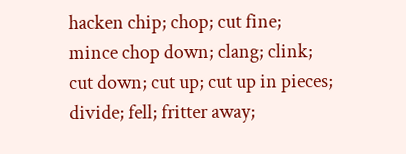hacken chip; chop; cut fine; mince chop down; clang; clink; cut down; cut up; cut up in pieces; divide; fell; fritter away;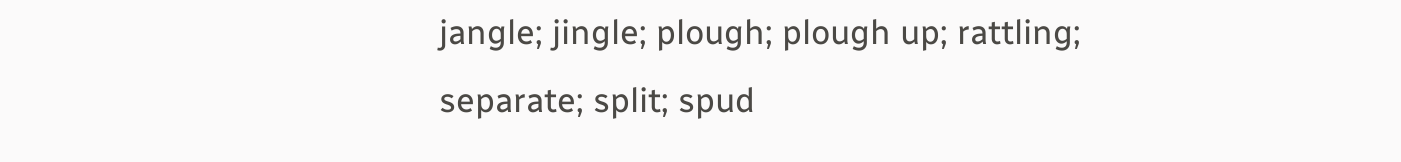jangle; jingle; plough; plough up; rattling; separate; split; spud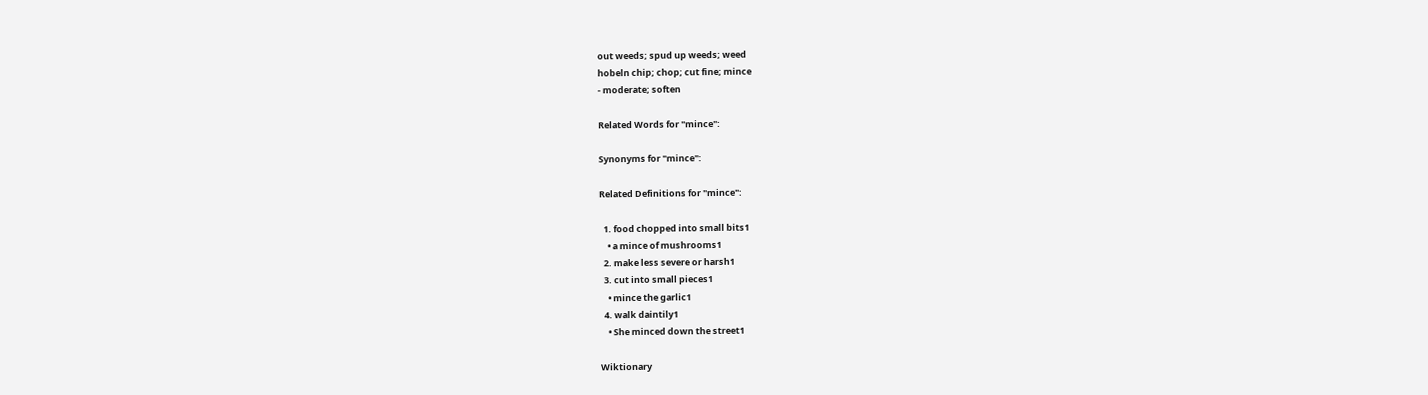out weeds; spud up weeds; weed
hobeln chip; chop; cut fine; mince
- moderate; soften

Related Words for "mince":

Synonyms for "mince":

Related Definitions for "mince":

  1. food chopped into small bits1
    • a mince of mushrooms1
  2. make less severe or harsh1
  3. cut into small pieces1
    • mince the garlic1
  4. walk daintily1
    • She minced down the street1

Wiktionary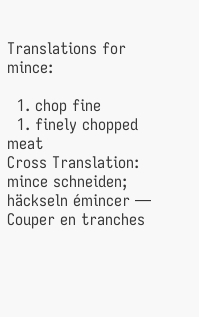Translations for mince:

  1. chop fine
  1. finely chopped meat
Cross Translation:
mince schneiden; häckseln émincer — Couper en tranches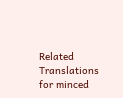Related Translations for minced